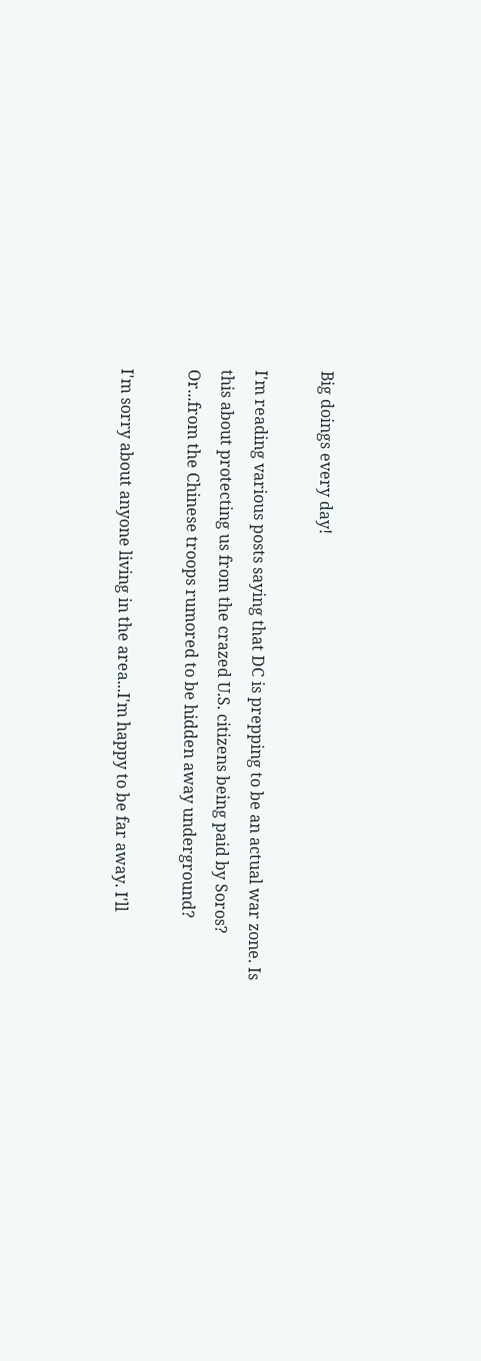Big doings every day!

I'm reading various posts saying that DC is prepping to be an actual war zone. Is this about protecting us from the crazed U.S. citizens being paid by Soros? Or...from the Chinese troops rumored to be hidden away underground?

I'm sorry about anyone living in the area...I'm happy to be far away. I'll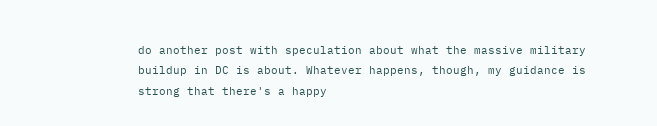do another post with speculation about what the massive military buildup in DC is about. Whatever happens, though, my guidance is strong that there's a happy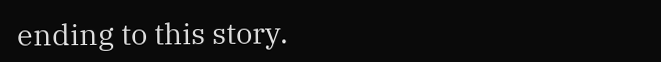ending to this story.